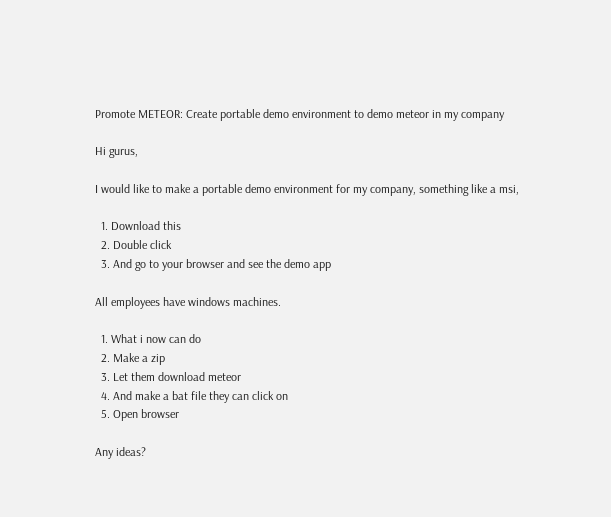Promote METEOR: Create portable demo environment to demo meteor in my company

Hi gurus,

I would like to make a portable demo environment for my company, something like a msi,

  1. Download this
  2. Double click
  3. And go to your browser and see the demo app

All employees have windows machines.

  1. What i now can do
  2. Make a zip
  3. Let them download meteor
  4. And make a bat file they can click on
  5. Open browser

Any ideas?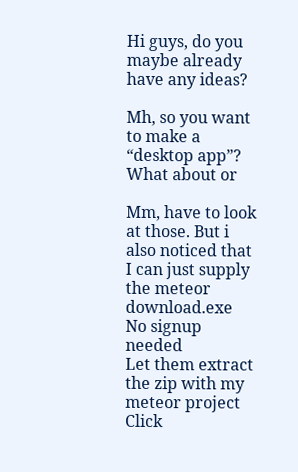Hi guys, do you maybe already have any ideas?

Mh, so you want to make a “desktop app”? What about or

Mm, have to look at those. But i also noticed that
I can just supply the meteor download.exe
No signup needed
Let them extract the zip with my meteor project
Click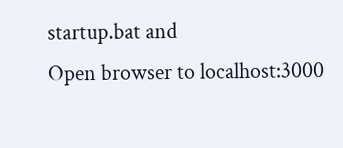startup.bat and
Open browser to localhost:3000